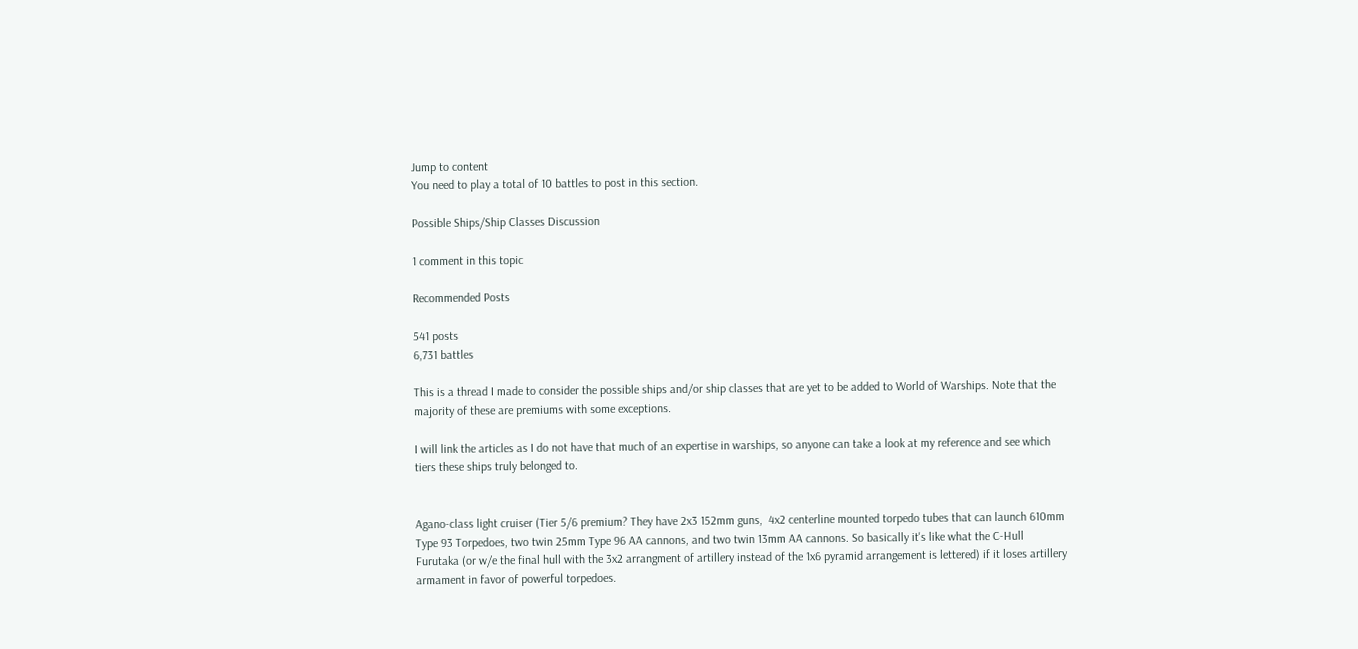Jump to content
You need to play a total of 10 battles to post in this section.

Possible Ships/Ship Classes Discussion

1 comment in this topic

Recommended Posts

541 posts
6,731 battles

This is a thread I made to consider the possible ships and/or ship classes that are yet to be added to World of Warships. Note that the majority of these are premiums with some exceptions.

I will link the articles as I do not have that much of an expertise in warships, so anyone can take a look at my reference and see which tiers these ships truly belonged to.


Agano-class light cruiser (Tier 5/6 premium? They have 2x3 152mm guns,  4x2 centerline mounted torpedo tubes that can launch 610mm Type 93 Torpedoes, two twin 25mm Type 96 AA cannons, and two twin 13mm AA cannons. So basically it's like what the C-Hull Furutaka (or w/e the final hull with the 3x2 arrangment of artillery instead of the 1x6 pyramid arrangement is lettered) if it loses artillery armament in favor of powerful torpedoes.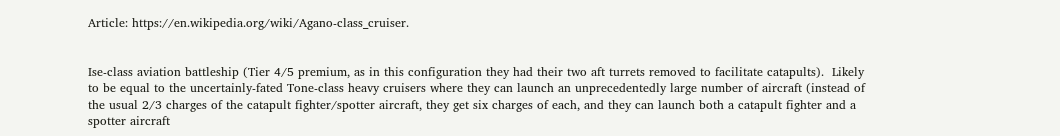Article: https://en.wikipedia.org/wiki/Agano-class_cruiser.


Ise-class aviation battleship (Tier 4/5 premium, as in this configuration they had their two aft turrets removed to facilitate catapults).  Likely to be equal to the uncertainly-fated Tone-class heavy cruisers where they can launch an unprecedentedly large number of aircraft (instead of the usual 2/3 charges of the catapult fighter/spotter aircraft, they get six charges of each, and they can launch both a catapult fighter and a spotter aircraft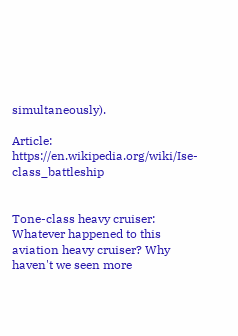simultaneously).

Article: https://en.wikipedia.org/wiki/Ise-class_battleship


Tone-class heavy cruiser: Whatever happened to this aviation heavy cruiser? Why haven't we seen more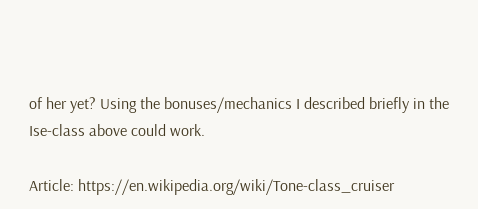of her yet? Using the bonuses/mechanics I described briefly in the Ise-class above could work.

Article: https://en.wikipedia.org/wiki/Tone-class_cruiser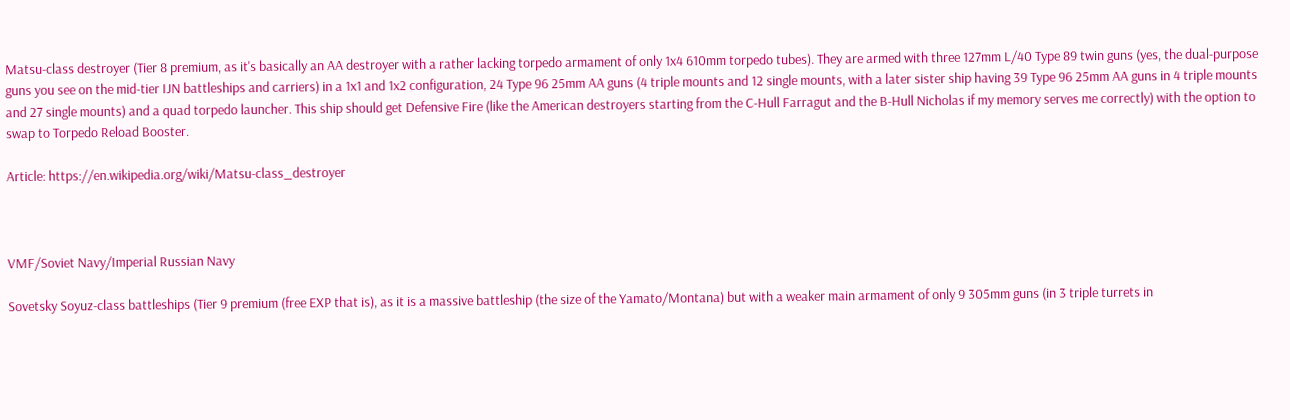Matsu-class destroyer (Tier 8 premium, as it's basically an AA destroyer with a rather lacking torpedo armament of only 1x4 610mm torpedo tubes). They are armed with three 127mm L/40 Type 89 twin guns (yes, the dual-purpose guns you see on the mid-tier IJN battleships and carriers) in a 1x1 and 1x2 configuration, 24 Type 96 25mm AA guns (4 triple mounts and 12 single mounts, with a later sister ship having 39 Type 96 25mm AA guns in 4 triple mounts and 27 single mounts) and a quad torpedo launcher. This ship should get Defensive Fire (like the American destroyers starting from the C-Hull Farragut and the B-Hull Nicholas if my memory serves me correctly) with the option to swap to Torpedo Reload Booster.

Article: https://en.wikipedia.org/wiki/Matsu-class_destroyer



VMF/Soviet Navy/Imperial Russian Navy

Sovetsky Soyuz-class battleships (Tier 9 premium (free EXP that is), as it is a massive battleship (the size of the Yamato/Montana) but with a weaker main armament of only 9 305mm guns (in 3 triple turrets in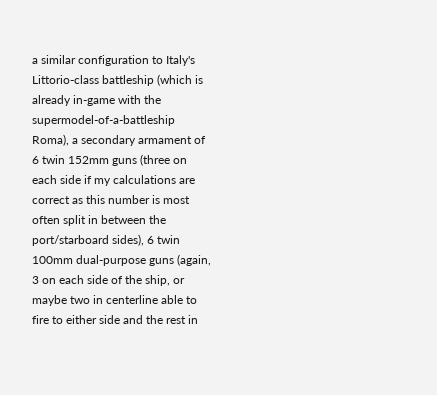a similar configuration to Italy's Littorio-class battleship (which is already in-game with the supermodel-of-a-battleship Roma), a secondary armament of 6 twin 152mm guns (three on each side if my calculations are correct as this number is most often split in between the port/starboard sides), 6 twin 100mm dual-purpose guns (again, 3 on each side of the ship, or maybe two in centerline able to fire to either side and the rest in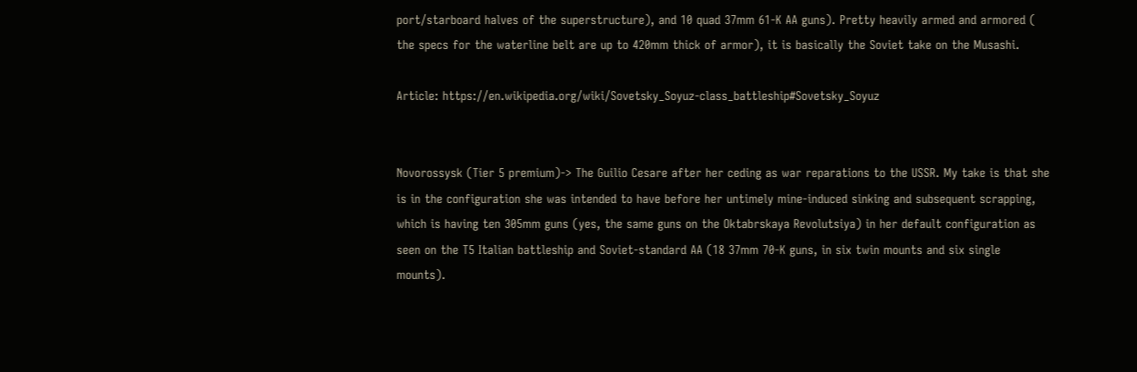port/starboard halves of the superstructure), and 10 quad 37mm 61-K AA guns). Pretty heavily armed and armored ( the specs for the waterline belt are up to 420mm thick of armor), it is basically the Soviet take on the Musashi.

Article: https://en.wikipedia.org/wiki/Sovetsky_Soyuz-class_battleship#Sovetsky_Soyuz


Novorossysk (Tier 5 premium)-> The Guilio Cesare after her ceding as war reparations to the USSR. My take is that she is in the configuration she was intended to have before her untimely mine-induced sinking and subsequent scrapping, which is having ten 305mm guns (yes, the same guns on the Oktabrskaya Revolutsiya) in her default configuration as seen on the T5 Italian battleship and Soviet-standard AA (18 37mm 70-K guns, in six twin mounts and six single mounts).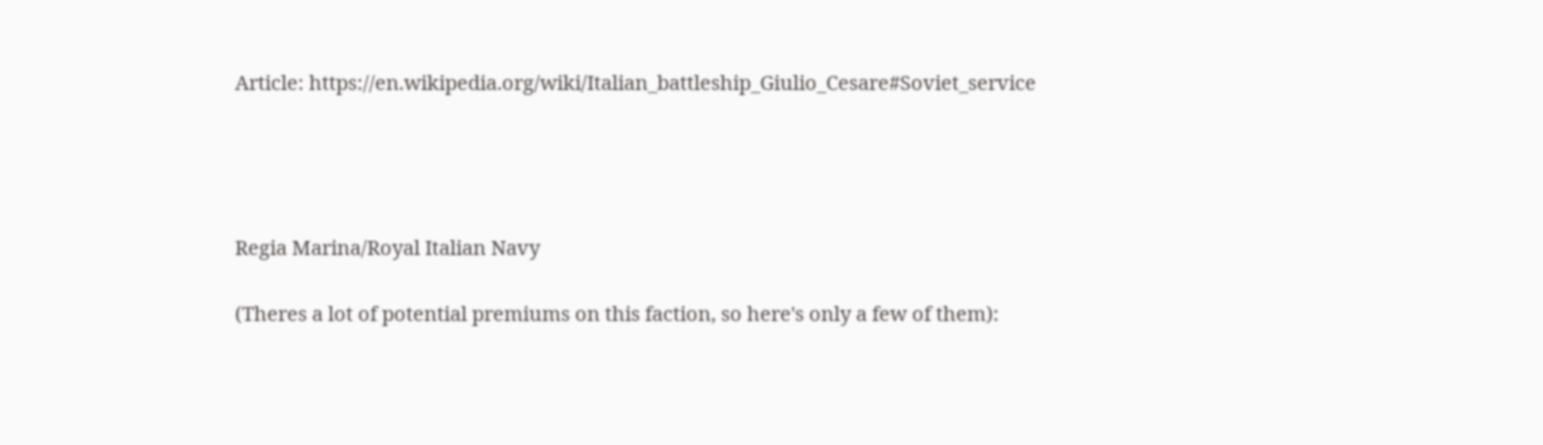Article: https://en.wikipedia.org/wiki/Italian_battleship_Giulio_Cesare#Soviet_service




Regia Marina/Royal Italian Navy

(Theres a lot of potential premiums on this faction, so here's only a few of them):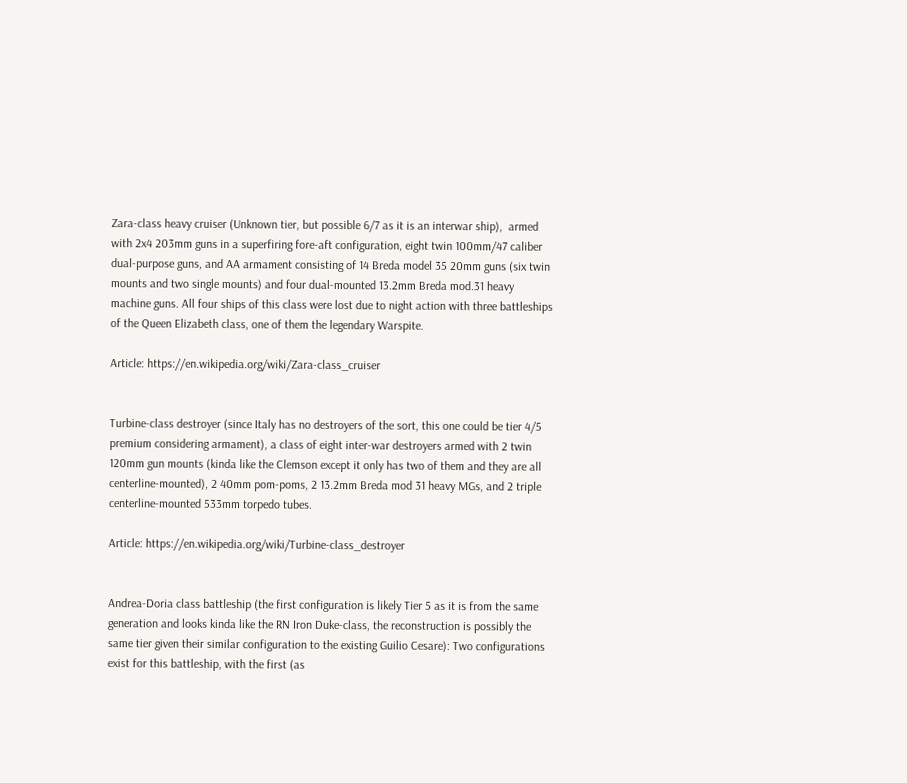Zara-class heavy cruiser (Unknown tier, but possible 6/7 as it is an interwar ship),  armed with 2x4 203mm guns in a superfiring fore-aft configuration, eight twin 100mm/47 caliber dual-purpose guns, and AA armament consisting of 14 Breda model 35 20mm guns (six twin mounts and two single mounts) and four dual-mounted 13.2mm Breda mod.31 heavy machine guns. All four ships of this class were lost due to night action with three battleships of the Queen Elizabeth class, one of them the legendary Warspite.

Article: https://en.wikipedia.org/wiki/Zara-class_cruiser


Turbine-class destroyer (since Italy has no destroyers of the sort, this one could be tier 4/5 premium considering armament), a class of eight inter-war destroyers armed with 2 twin 120mm gun mounts (kinda like the Clemson except it only has two of them and they are all centerline-mounted), 2 40mm pom-poms, 2 13.2mm Breda mod 31 heavy MGs, and 2 triple centerline-mounted 533mm torpedo tubes.

Article: https://en.wikipedia.org/wiki/Turbine-class_destroyer


Andrea-Doria class battleship (the first configuration is likely Tier 5 as it is from the same generation and looks kinda like the RN Iron Duke-class, the reconstruction is possibly the same tier given their similar configuration to the existing Guilio Cesare): Two configurations exist for this battleship, with the first (as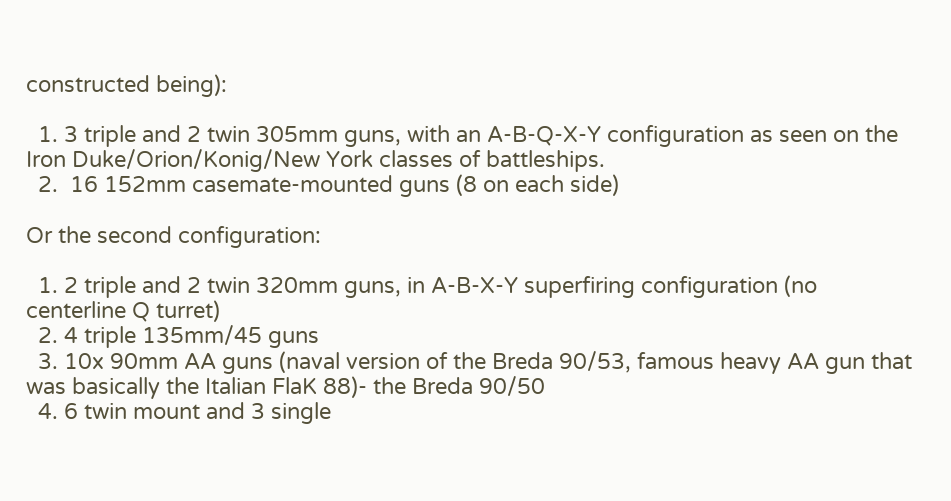constructed being):

  1. 3 triple and 2 twin 305mm guns, with an A-B-Q-X-Y configuration as seen on the Iron Duke/Orion/Konig/New York classes of battleships.
  2.  16 152mm casemate-mounted guns (8 on each side)

Or the second configuration:

  1. 2 triple and 2 twin 320mm guns, in A-B-X-Y superfiring configuration (no centerline Q turret)
  2. 4 triple 135mm/45 guns
  3. 10x 90mm AA guns (naval version of the Breda 90/53, famous heavy AA gun that was basically the Italian FlaK 88)- the Breda 90/50
  4. 6 twin mount and 3 single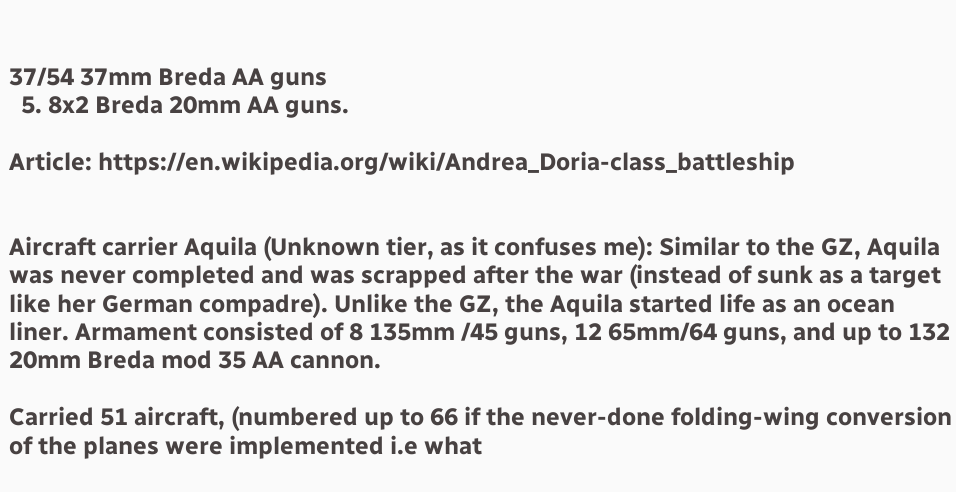37/54 37mm Breda AA guns
  5. 8x2 Breda 20mm AA guns.

Article: https://en.wikipedia.org/wiki/Andrea_Doria-class_battleship


Aircraft carrier Aquila (Unknown tier, as it confuses me): Similar to the GZ, Aquila was never completed and was scrapped after the war (instead of sunk as a target like her German compadre). Unlike the GZ, the Aquila started life as an ocean liner. Armament consisted of 8 135mm /45 guns, 12 65mm/64 guns, and up to 132 20mm Breda mod 35 AA cannon.

Carried 51 aircraft, (numbered up to 66 if the never-done folding-wing conversion of the planes were implemented i.e what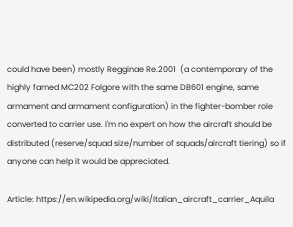could have been) mostly Regginae Re.2001  (a contemporary of the highly famed MC202 Folgore with the same DB601 engine, same armament and armament configuration) in the fighter-bomber role converted to carrier use. I'm no expert on how the aircraft should be distributed (reserve/squad size/number of squads/aircraft tiering) so if anyone can help it would be appreciated.

Article: https://en.wikipedia.org/wiki/Italian_aircraft_carrier_Aquila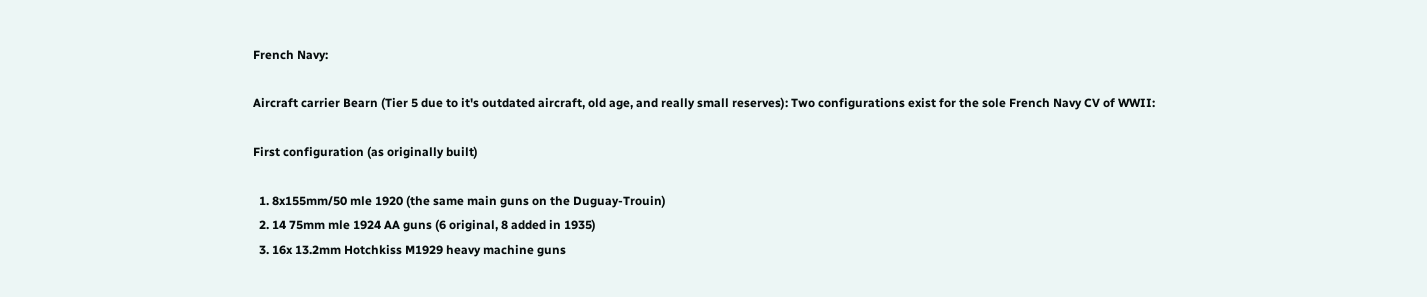French Navy:

Aircraft carrier Bearn (Tier 5 due to it's outdated aircraft, old age, and really small reserves): Two configurations exist for the sole French Navy CV of WWII:

First configuration (as originally built)

  1. 8x155mm/50 mle 1920 (the same main guns on the Duguay-Trouin)
  2. 14 75mm mle 1924 AA guns (6 original, 8 added in 1935)
  3. 16x 13.2mm Hotchkiss M1929 heavy machine guns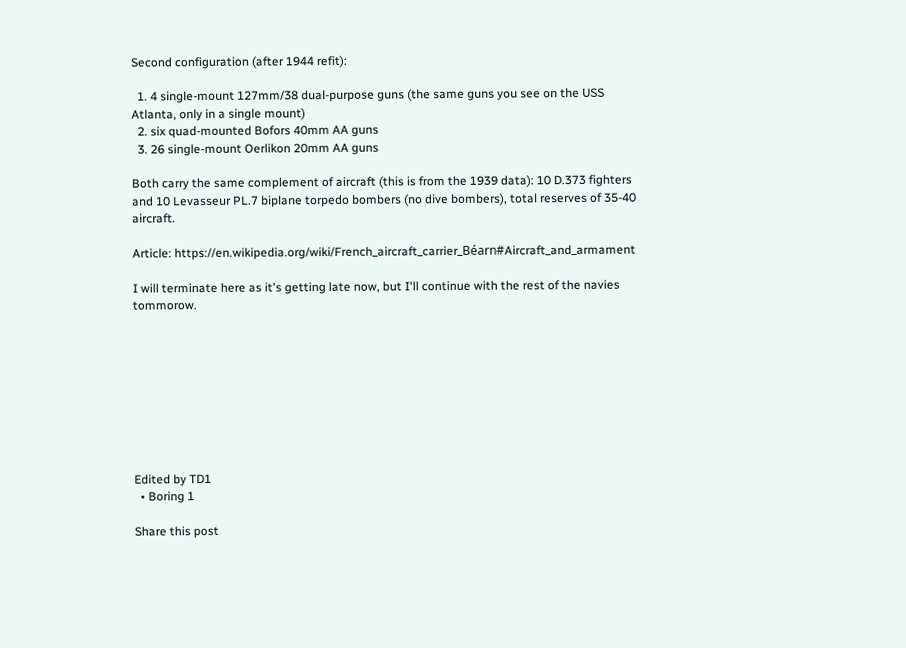Second configuration (after 1944 refit):

  1. 4 single-mount 127mm/38 dual-purpose guns (the same guns you see on the USS Atlanta, only in a single mount)
  2. six quad-mounted Bofors 40mm AA guns
  3. 26 single-mount Oerlikon 20mm AA guns

Both carry the same complement of aircraft (this is from the 1939 data): 10 D.373 fighters and 10 Levasseur PL.7 biplane torpedo bombers (no dive bombers), total reserves of 35-40 aircraft.

Article: https://en.wikipedia.org/wiki/French_aircraft_carrier_Béarn#Aircraft_and_armament

I will terminate here as it's getting late now, but I'll continue with the rest of the navies tommorow.









Edited by TD1
  • Boring 1

Share this post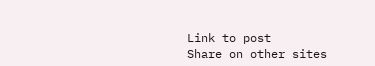Link to post
Share on other sites